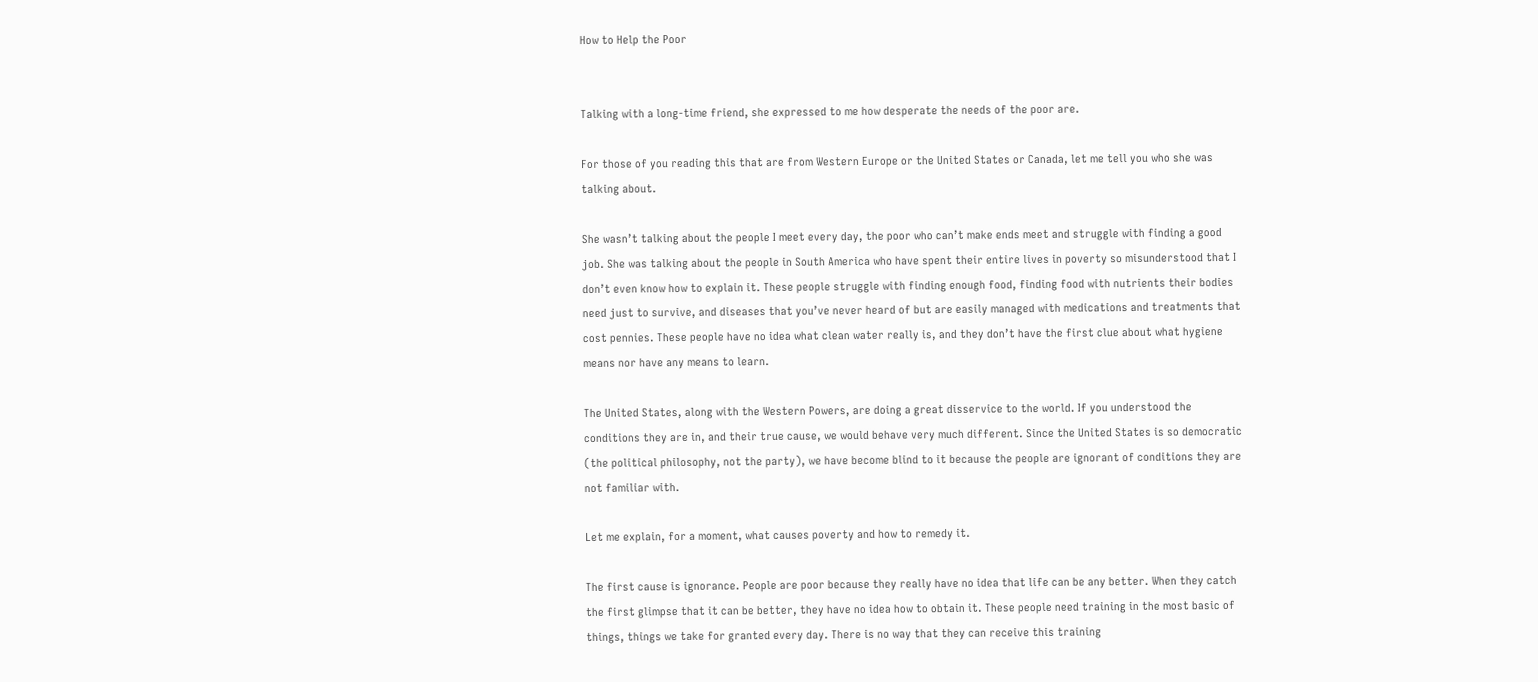How to Help the Poor


Talking with a long-time friend, she expressed to me how desperate the needs of the poor are.

For those of you reading this that are from Western Europe or the United States or Canada, let me tell you who she was talking about.

She wasn’t talking about the people I meet every day, the poor who can’t make ends meet and struggle with finding a good job. She was talking about the people in South America who have spent their entire lives in poverty so misunderstood that I don’t even know how to explain it. These people struggle with finding enough food, finding food with nutrients their bodies need just to survive, and diseases that you’ve never heard of but are easily managed with medications and treatments that cost pennies. These people have no idea what clean water really is, and they don’t have the first clue about what hygiene means nor have any means to learn.

The United States, along with the Western Powers, are doing a great disservice to the world. If you understood the conditions they are in, and their true cause, we would behave very much different. Since the United States is so democratic (the political philosophy, not the party), we have become blind to it because the people are ignorant of conditions they are not familiar with.

Let me explain, for a moment, what causes poverty and how to remedy it.

The first cause is ignorance. People are poor because they really have no idea that life can be any better. When they catch the first glimpse that it can be better, they have no idea how to obtain it. These people need training in the most basic of things, things we take for granted every day. There is no way that they can receive this training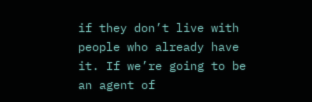if they don’t live with people who already have it. If we’re going to be an agent of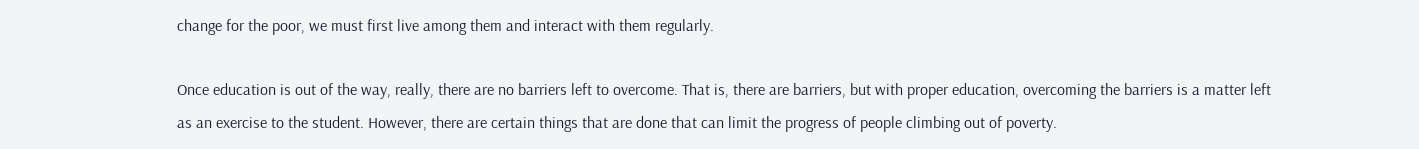change for the poor, we must first live among them and interact with them regularly.

Once education is out of the way, really, there are no barriers left to overcome. That is, there are barriers, but with proper education, overcoming the barriers is a matter left as an exercise to the student. However, there are certain things that are done that can limit the progress of people climbing out of poverty.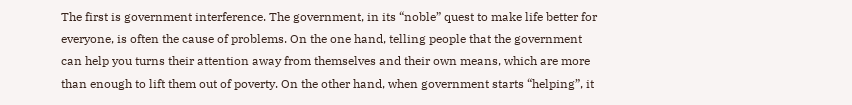The first is government interference. The government, in its “noble” quest to make life better for everyone, is often the cause of problems. On the one hand, telling people that the government can help you turns their attention away from themselves and their own means, which are more than enough to lift them out of poverty. On the other hand, when government starts “helping”, it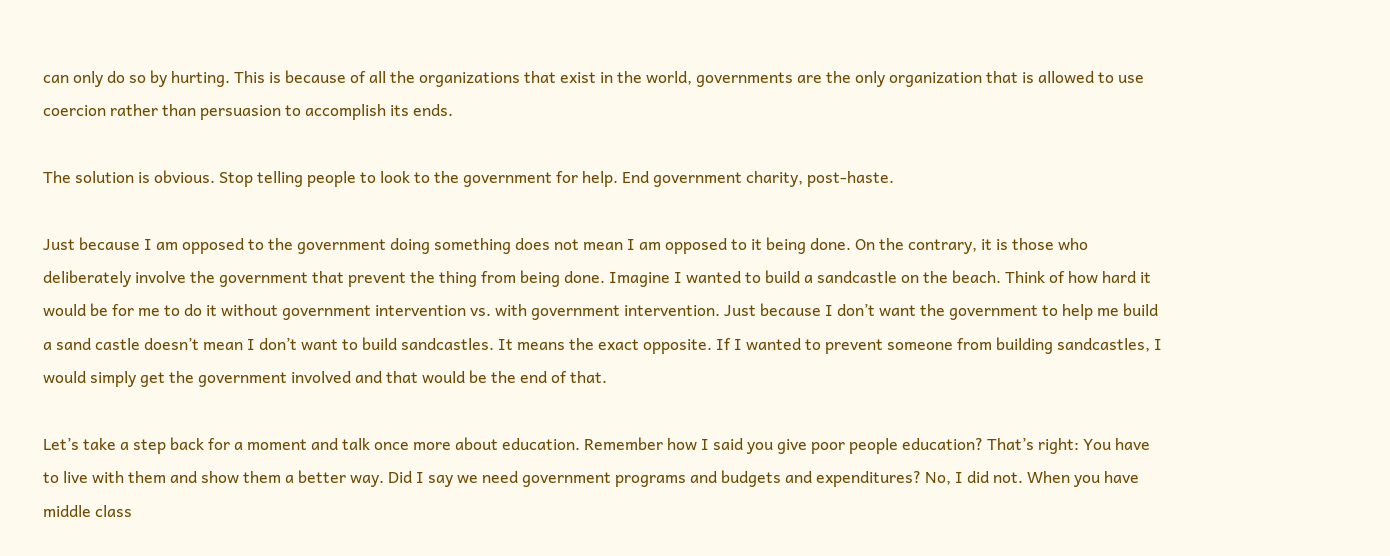can only do so by hurting. This is because of all the organizations that exist in the world, governments are the only organization that is allowed to use coercion rather than persuasion to accomplish its ends.

The solution is obvious. Stop telling people to look to the government for help. End government charity, post-haste.

Just because I am opposed to the government doing something does not mean I am opposed to it being done. On the contrary, it is those who deliberately involve the government that prevent the thing from being done. Imagine I wanted to build a sandcastle on the beach. Think of how hard it would be for me to do it without government intervention vs. with government intervention. Just because I don’t want the government to help me build a sand castle doesn’t mean I don’t want to build sandcastles. It means the exact opposite. If I wanted to prevent someone from building sandcastles, I would simply get the government involved and that would be the end of that.

Let’s take a step back for a moment and talk once more about education. Remember how I said you give poor people education? That’s right: You have to live with them and show them a better way. Did I say we need government programs and budgets and expenditures? No, I did not. When you have middle class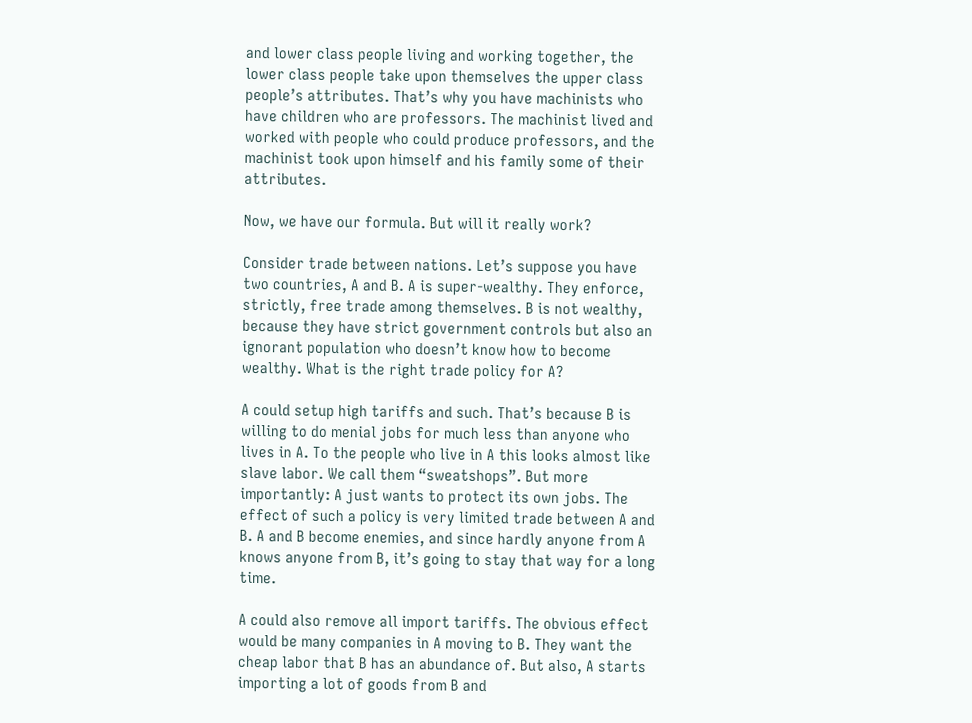and lower class people living and working together, the lower class people take upon themselves the upper class people’s attributes. That’s why you have machinists who have children who are professors. The machinist lived and worked with people who could produce professors, and the machinist took upon himself and his family some of their attributes.

Now, we have our formula. But will it really work?

Consider trade between nations. Let’s suppose you have two countries, A and B. A is super-wealthy. They enforce, strictly, free trade among themselves. B is not wealthy, because they have strict government controls but also an ignorant population who doesn’t know how to become wealthy. What is the right trade policy for A?

A could setup high tariffs and such. That’s because B is willing to do menial jobs for much less than anyone who lives in A. To the people who live in A this looks almost like slave labor. We call them “sweatshops”. But more importantly: A just wants to protect its own jobs. The effect of such a policy is very limited trade between A and B. A and B become enemies, and since hardly anyone from A knows anyone from B, it’s going to stay that way for a long time.

A could also remove all import tariffs. The obvious effect would be many companies in A moving to B. They want the cheap labor that B has an abundance of. But also, A starts importing a lot of goods from B and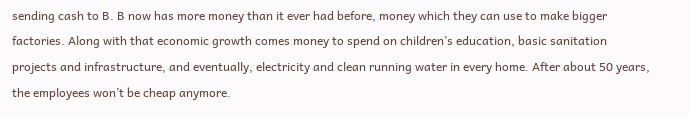sending cash to B. B now has more money than it ever had before, money which they can use to make bigger factories. Along with that economic growth comes money to spend on children’s education, basic sanitation projects and infrastructure, and eventually, electricity and clean running water in every home. After about 50 years, the employees won’t be cheap anymore.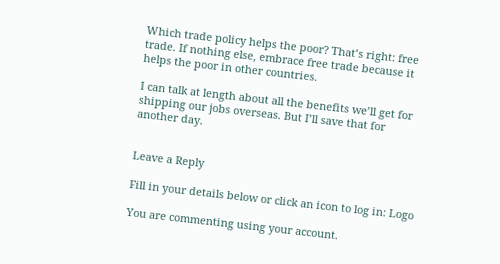Which trade policy helps the poor? That’s right: free trade. If nothing else, embrace free trade because it helps the poor in other countries.

I can talk at length about all the benefits we’ll get for shipping our jobs overseas. But I’ll save that for another day.


Leave a Reply

Fill in your details below or click an icon to log in: Logo

You are commenting using your account.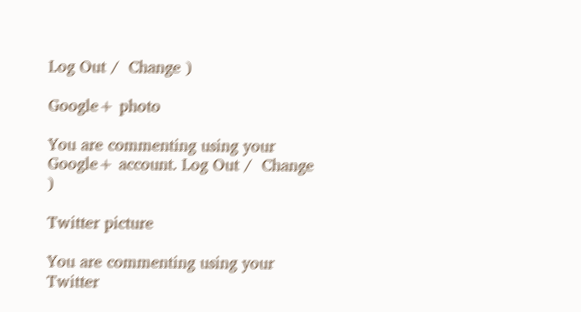Log Out /  Change )

Google+ photo

You are commenting using your Google+ account. Log Out /  Change )

Twitter picture

You are commenting using your Twitter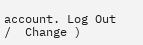account. Log Out /  Change )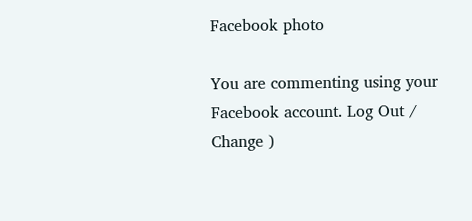Facebook photo

You are commenting using your Facebook account. Log Out /  Change )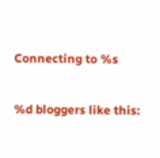Connecting to %s

%d bloggers like this: